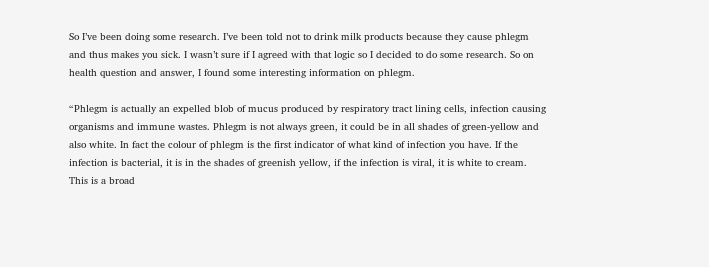So I’ve been doing some research. I’ve been told not to drink milk products because they cause phlegm and thus makes you sick. I wasn’t sure if I agreed with that logic so I decided to do some research. So on health question and answer, I found some interesting information on phlegm.

“Phlegm is actually an expelled blob of mucus produced by respiratory tract lining cells, infection causing organisms and immune wastes. Phlegm is not always green, it could be in all shades of green-yellow and also white. In fact the colour of phlegm is the first indicator of what kind of infection you have. If the infection is bacterial, it is in the shades of greenish yellow, if the infection is viral, it is white to cream. This is a broad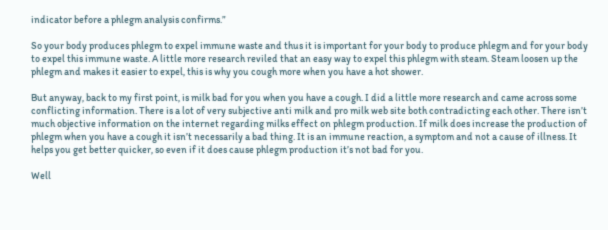indicator before a phlegm analysis confirms.”

So your body produces phlegm to expel immune waste and thus it is important for your body to produce phlegm and for your body to expel this immune waste. A little more research reviled that an easy way to expel this phlegm with steam. Steam loosen up the phlegm and makes it easier to expel, this is why you cough more when you have a hot shower.

But anyway, back to my first point, is milk bad for you when you have a cough. I did a little more research and came across some conflicting information. There is a lot of very subjective anti milk and pro milk web site both contradicting each other. There isn’t much objective information on the internet regarding milks effect on phlegm production. If milk does increase the production of phlegm when you have a cough it isn’t necessarily a bad thing. It is an immune reaction, a symptom and not a cause of illness. It helps you get better quicker, so even if it does cause phlegm production it’s not bad for you.

Well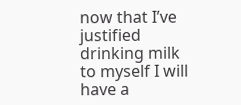now that I’ve justified drinking milk to myself I will have a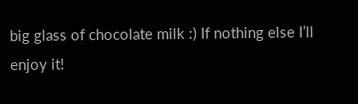big glass of chocolate milk :) If nothing else I’ll enjoy it!